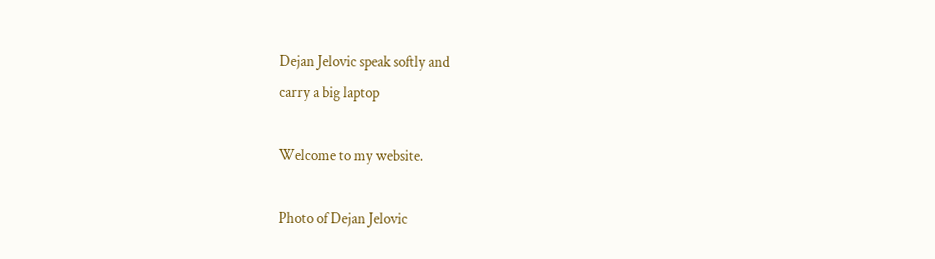Dejan Jelovic speak softly and
carry a big laptop

Welcome to my website.

Photo of Dejan Jelovic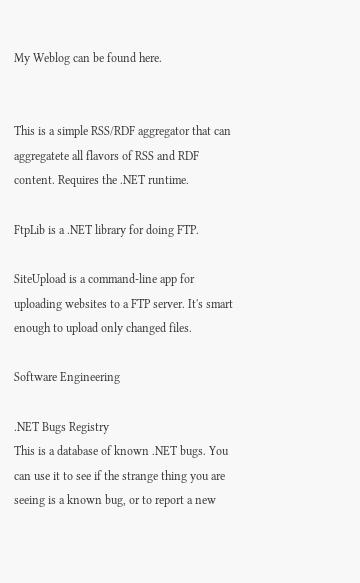My Weblog can be found here.


This is a simple RSS/RDF aggregator that can aggregatete all flavors of RSS and RDF content. Requires the .NET runtime.

FtpLib is a .NET library for doing FTP.

SiteUpload is a command-line app for uploading websites to a FTP server. It's smart enough to upload only changed files.

Software Engineering

.NET Bugs Registry
This is a database of known .NET bugs. You can use it to see if the strange thing you are seeing is a known bug, or to report a new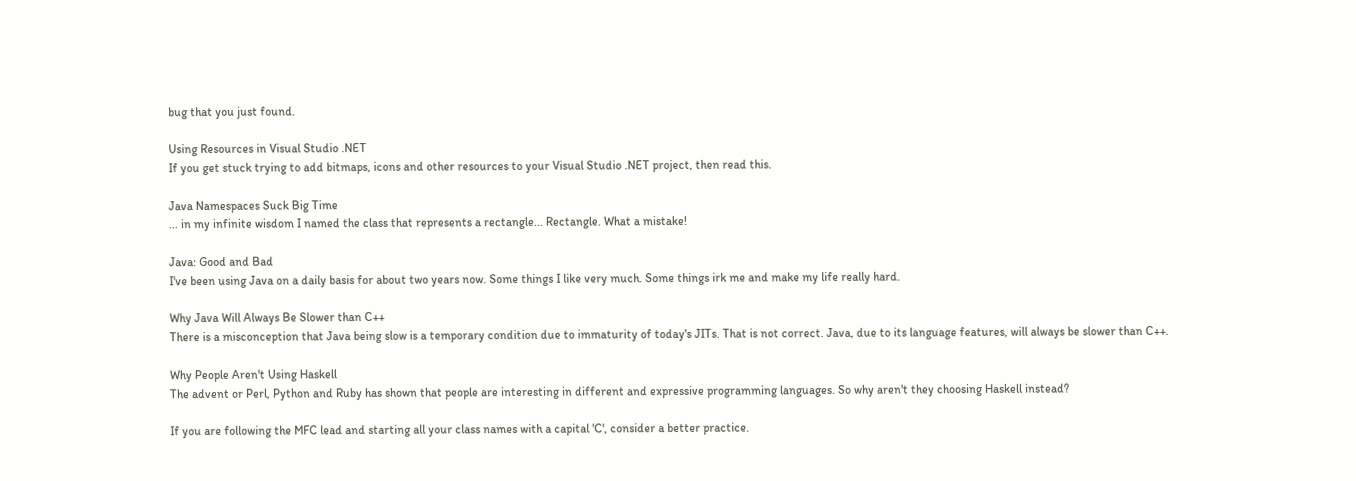bug that you just found.

Using Resources in Visual Studio .NET
If you get stuck trying to add bitmaps, icons and other resources to your Visual Studio .NET project, then read this.

Java Namespaces Suck Big Time
... in my infinite wisdom I named the class that represents a rectangle... Rectangle. What a mistake!

Java: Good and Bad
I've been using Java on a daily basis for about two years now. Some things I like very much. Some things irk me and make my life really hard.

Why Java Will Always Be Slower than C++
There is a misconception that Java being slow is a temporary condition due to immaturity of today's JITs. That is not correct. Java, due to its language features, will always be slower than C++.

Why People Aren't Using Haskell
The advent or Perl, Python and Ruby has shown that people are interesting in different and expressive programming languages. So why aren't they choosing Haskell instead?

If you are following the MFC lead and starting all your class names with a capital 'C', consider a better practice.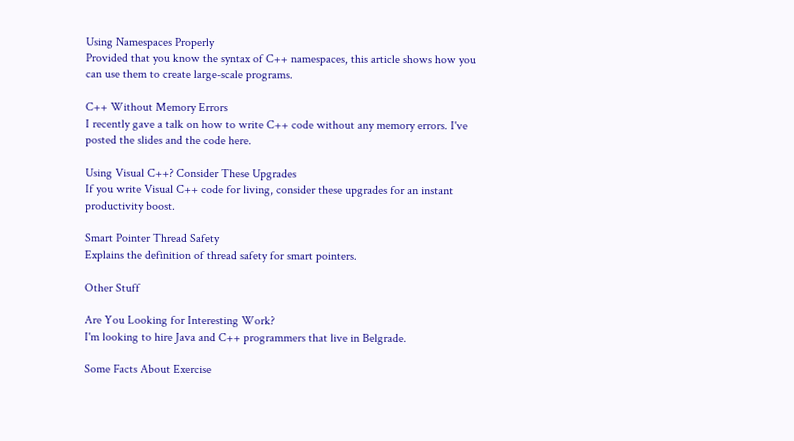Using Namespaces Properly
Provided that you know the syntax of C++ namespaces, this article shows how you can use them to create large-scale programs.

C++ Without Memory Errors
I recently gave a talk on how to write C++ code without any memory errors. I've posted the slides and the code here.

Using Visual C++? Consider These Upgrades
If you write Visual C++ code for living, consider these upgrades for an instant productivity boost.

Smart Pointer Thread Safety
Explains the definition of thread safety for smart pointers.

Other Stuff

Are You Looking for Interesting Work?
I'm looking to hire Java and C++ programmers that live in Belgrade.

Some Facts About Exercise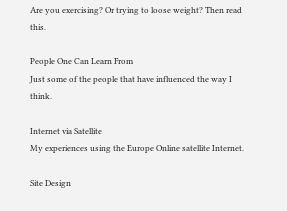Are you exercising? Or trying to loose weight? Then read this.

People One Can Learn From
Just some of the people that have influenced the way I think.

Internet via Satellite
My experiences using the Europe Online satellite Internet.

Site Design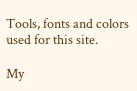Tools, fonts and colors used for this site.

My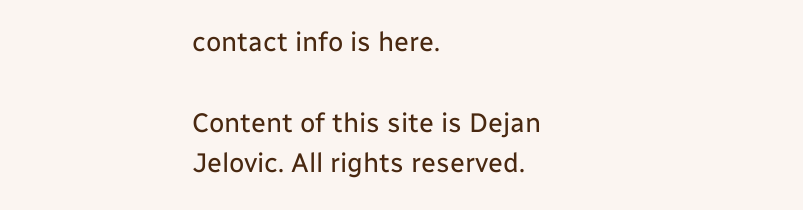contact info is here.

Content of this site is Dejan Jelovic. All rights reserved.